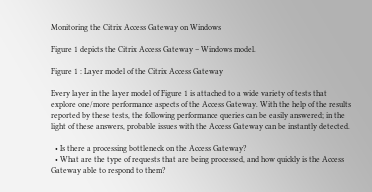Monitoring the Citrix Access Gateway on Windows

Figure 1 depicts the Citrix Access Gateway – Windows model.

Figure 1 : Layer model of the Citrix Access Gateway

Every layer in the layer model of Figure 1 is attached to a wide variety of tests that explore one/more performance aspects of the Access Gateway. With the help of the results reported by these tests, the following performance queries can be easily answered; in the light of these answers, probable issues with the Access Gateway can be instantly detected.

  • Is there a processing bottleneck on the Access Gateway?
  • What are the type of requests that are being processed, and how quickly is the Access Gateway able to respond to them?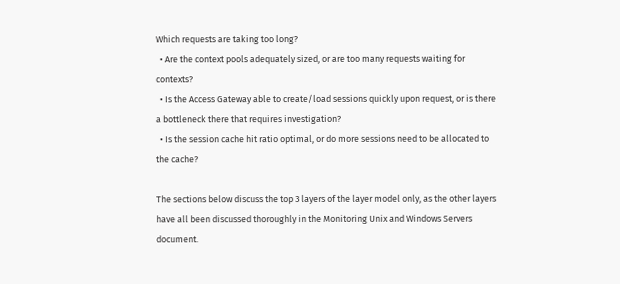Which requests are taking too long?
  • Are the context pools adequately sized, or are too many requests waiting for contexts?
  • Is the Access Gateway able to create/load sessions quickly upon request, or is there a bottleneck there that requires investigation?
  • Is the session cache hit ratio optimal, or do more sessions need to be allocated to the cache?

The sections below discuss the top 3 layers of the layer model only, as the other layers have all been discussed thoroughly in the Monitoring Unix and Windows Servers document.